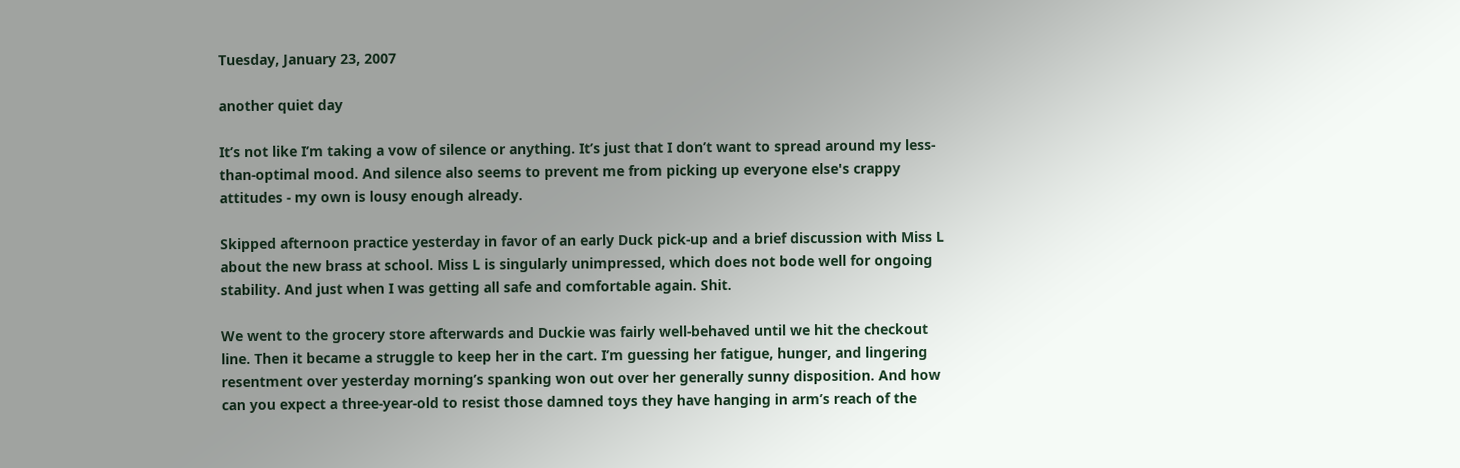Tuesday, January 23, 2007

another quiet day

It’s not like I’m taking a vow of silence or anything. It’s just that I don’t want to spread around my less-than-optimal mood. And silence also seems to prevent me from picking up everyone else's crappy attitudes - my own is lousy enough already.

Skipped afternoon practice yesterday in favor of an early Duck pick-up and a brief discussion with Miss L about the new brass at school. Miss L is singularly unimpressed, which does not bode well for ongoing stability. And just when I was getting all safe and comfortable again. Shit.

We went to the grocery store afterwards and Duckie was fairly well-behaved until we hit the checkout line. Then it became a struggle to keep her in the cart. I’m guessing her fatigue, hunger, and lingering resentment over yesterday morning’s spanking won out over her generally sunny disposition. And how can you expect a three-year-old to resist those damned toys they have hanging in arm’s reach of the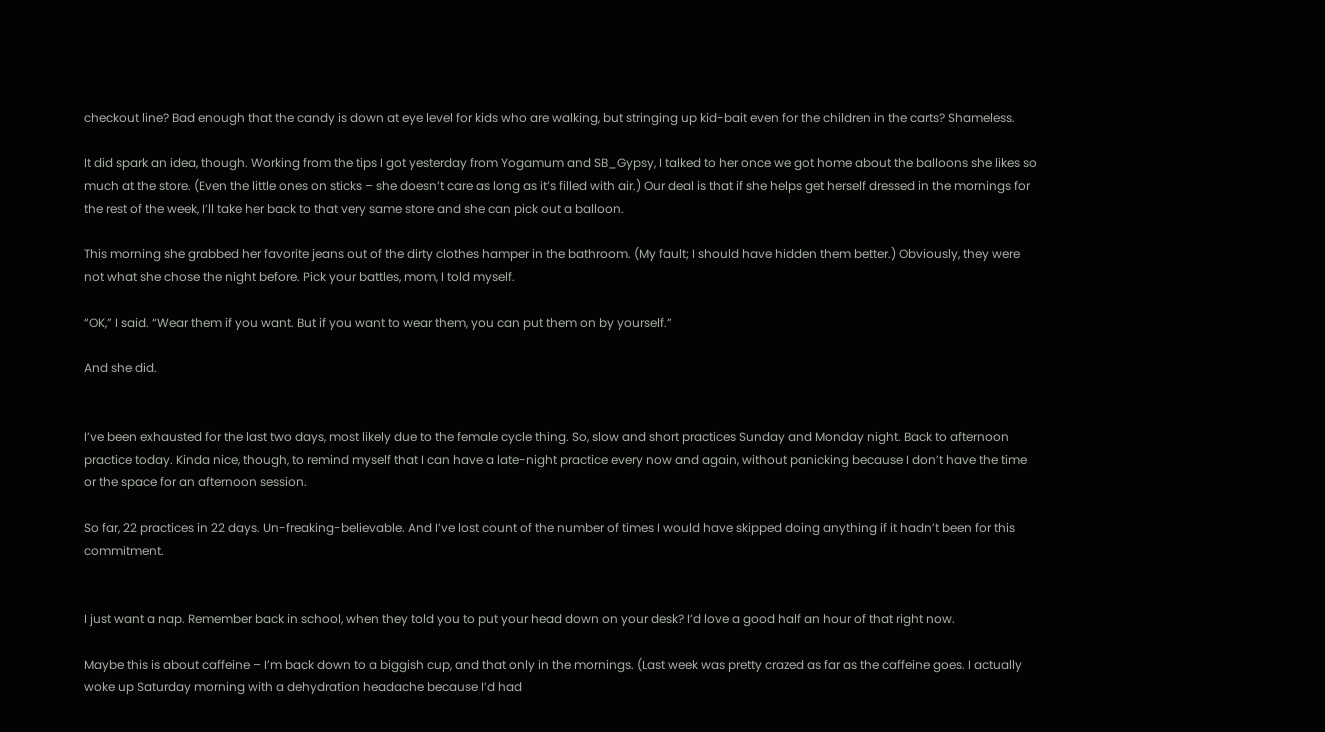checkout line? Bad enough that the candy is down at eye level for kids who are walking, but stringing up kid-bait even for the children in the carts? Shameless.

It did spark an idea, though. Working from the tips I got yesterday from Yogamum and SB_Gypsy, I talked to her once we got home about the balloons she likes so much at the store. (Even the little ones on sticks – she doesn’t care as long as it’s filled with air.) Our deal is that if she helps get herself dressed in the mornings for the rest of the week, I’ll take her back to that very same store and she can pick out a balloon.

This morning she grabbed her favorite jeans out of the dirty clothes hamper in the bathroom. (My fault; I should have hidden them better.) Obviously, they were not what she chose the night before. Pick your battles, mom, I told myself.

“OK,” I said. “Wear them if you want. But if you want to wear them, you can put them on by yourself.”

And she did.


I’ve been exhausted for the last two days, most likely due to the female cycle thing. So, slow and short practices Sunday and Monday night. Back to afternoon practice today. Kinda nice, though, to remind myself that I can have a late-night practice every now and again, without panicking because I don’t have the time or the space for an afternoon session.

So far, 22 practices in 22 days. Un-freaking-believable. And I’ve lost count of the number of times I would have skipped doing anything if it hadn’t been for this commitment.


I just want a nap. Remember back in school, when they told you to put your head down on your desk? I’d love a good half an hour of that right now.

Maybe this is about caffeine – I’m back down to a biggish cup, and that only in the mornings. (Last week was pretty crazed as far as the caffeine goes. I actually woke up Saturday morning with a dehydration headache because I’d had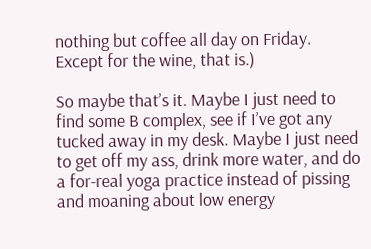nothing but coffee all day on Friday. Except for the wine, that is.)

So maybe that’s it. Maybe I just need to find some B complex, see if I’ve got any tucked away in my desk. Maybe I just need to get off my ass, drink more water, and do a for-real yoga practice instead of pissing and moaning about low energy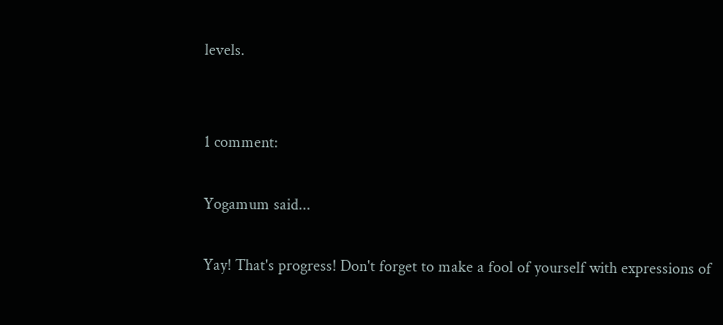levels.


1 comment:

Yogamum said...

Yay! That's progress! Don't forget to make a fool of yourself with expressions of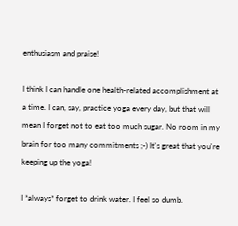enthusiasm and praise!

I think I can handle one health-related accomplishment at a time. I can, say, practice yoga every day, but that will mean I forget not to eat too much sugar. No room in my brain for too many commitments ;-) It's great that you're keeping up the yoga!

I *always* forget to drink water. I feel so dumb.